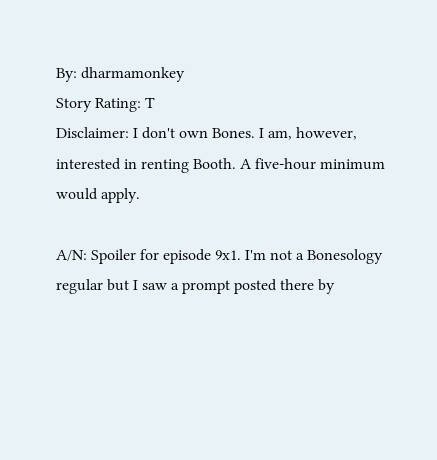By: dharmamonkey
Story Rating: T
Disclaimer: I don't own Bones. I am, however, interested in renting Booth. A five-hour minimum would apply.

A/N: Spoiler for episode 9x1. I'm not a Bonesology regular but I saw a prompt posted there by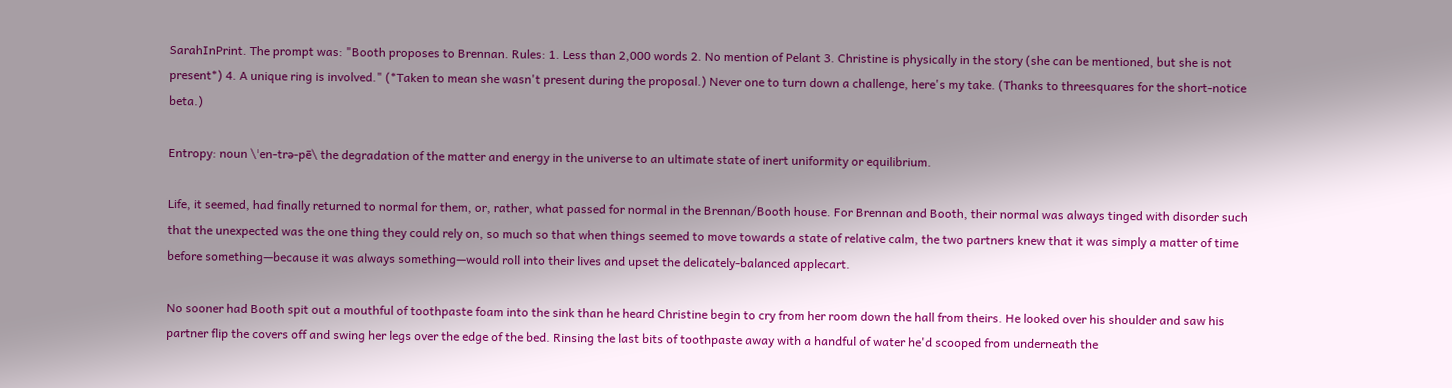SarahInPrint. The prompt was: "Booth proposes to Brennan. Rules: 1. Less than 2,000 words 2. No mention of Pelant 3. Christine is physically in the story (she can be mentioned, but she is not present*) 4. A unique ring is involved." (*Taken to mean she wasn't present during the proposal.) Never one to turn down a challenge, here's my take. (Thanks to threesquares for the short-notice beta.)

Entropy: noun \ˈen-trə-pē\ the degradation of the matter and energy in the universe to an ultimate state of inert uniformity or equilibrium.

Life, it seemed, had finally returned to normal for them, or, rather, what passed for normal in the Brennan/Booth house. For Brennan and Booth, their normal was always tinged with disorder such that the unexpected was the one thing they could rely on, so much so that when things seemed to move towards a state of relative calm, the two partners knew that it was simply a matter of time before something—because it was always something—would roll into their lives and upset the delicately-balanced applecart.

No sooner had Booth spit out a mouthful of toothpaste foam into the sink than he heard Christine begin to cry from her room down the hall from theirs. He looked over his shoulder and saw his partner flip the covers off and swing her legs over the edge of the bed. Rinsing the last bits of toothpaste away with a handful of water he'd scooped from underneath the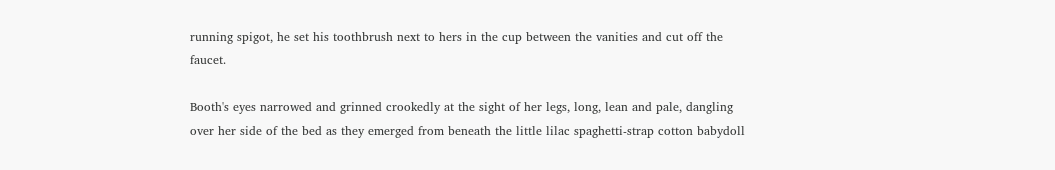running spigot, he set his toothbrush next to hers in the cup between the vanities and cut off the faucet.

Booth's eyes narrowed and grinned crookedly at the sight of her legs, long, lean and pale, dangling over her side of the bed as they emerged from beneath the little lilac spaghetti-strap cotton babydoll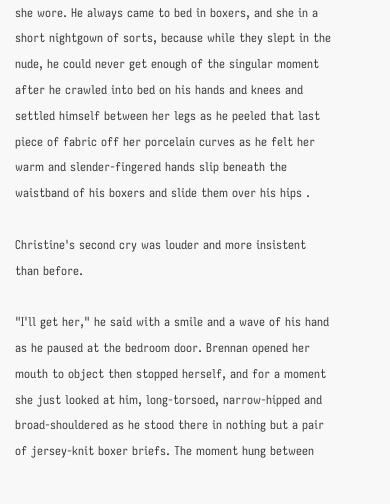she wore. He always came to bed in boxers, and she in a short nightgown of sorts, because while they slept in the nude, he could never get enough of the singular moment after he crawled into bed on his hands and knees and settled himself between her legs as he peeled that last piece of fabric off her porcelain curves as he felt her warm and slender-fingered hands slip beneath the waistband of his boxers and slide them over his hips .

Christine's second cry was louder and more insistent than before.

"I'll get her," he said with a smile and a wave of his hand as he paused at the bedroom door. Brennan opened her mouth to object then stopped herself, and for a moment she just looked at him, long-torsoed, narrow-hipped and broad-shouldered as he stood there in nothing but a pair of jersey-knit boxer briefs. The moment hung between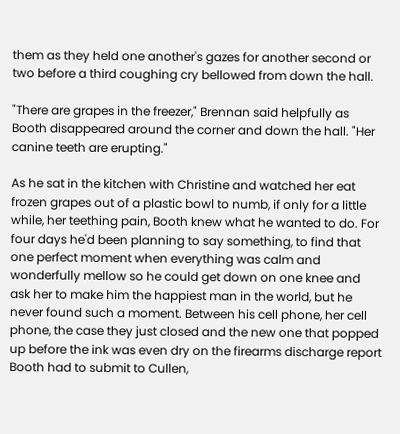them as they held one another's gazes for another second or two before a third coughing cry bellowed from down the hall.

"There are grapes in the freezer," Brennan said helpfully as Booth disappeared around the corner and down the hall. "Her canine teeth are erupting."

As he sat in the kitchen with Christine and watched her eat frozen grapes out of a plastic bowl to numb, if only for a little while, her teething pain, Booth knew what he wanted to do. For four days he'd been planning to say something, to find that one perfect moment when everything was calm and wonderfully mellow so he could get down on one knee and ask her to make him the happiest man in the world, but he never found such a moment. Between his cell phone, her cell phone, the case they just closed and the new one that popped up before the ink was even dry on the firearms discharge report Booth had to submit to Cullen,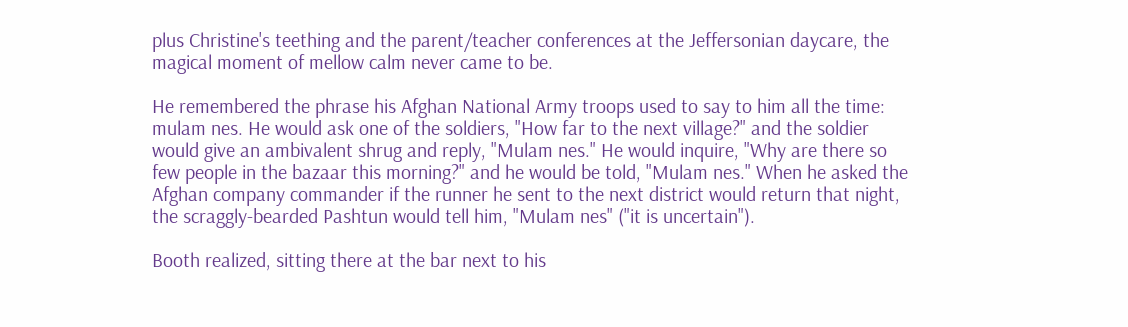plus Christine's teething and the parent/teacher conferences at the Jeffersonian daycare, the magical moment of mellow calm never came to be.

He remembered the phrase his Afghan National Army troops used to say to him all the time: mulam nes. He would ask one of the soldiers, "How far to the next village?" and the soldier would give an ambivalent shrug and reply, "Mulam nes." He would inquire, "Why are there so few people in the bazaar this morning?" and he would be told, "Mulam nes." When he asked the Afghan company commander if the runner he sent to the next district would return that night, the scraggly-bearded Pashtun would tell him, "Mulam nes" ("it is uncertain").

Booth realized, sitting there at the bar next to his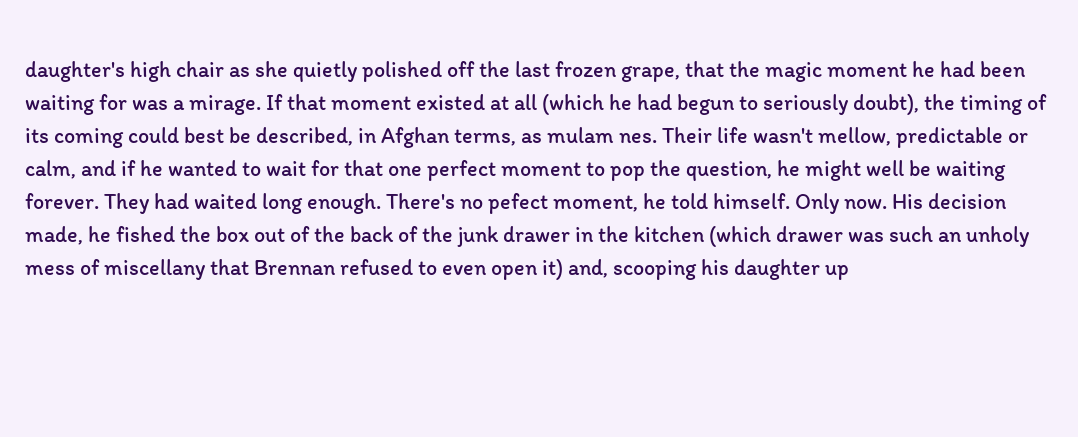daughter's high chair as she quietly polished off the last frozen grape, that the magic moment he had been waiting for was a mirage. If that moment existed at all (which he had begun to seriously doubt), the timing of its coming could best be described, in Afghan terms, as mulam nes. Their life wasn't mellow, predictable or calm, and if he wanted to wait for that one perfect moment to pop the question, he might well be waiting forever. They had waited long enough. There's no pefect moment, he told himself. Only now. His decision made, he fished the box out of the back of the junk drawer in the kitchen (which drawer was such an unholy mess of miscellany that Brennan refused to even open it) and, scooping his daughter up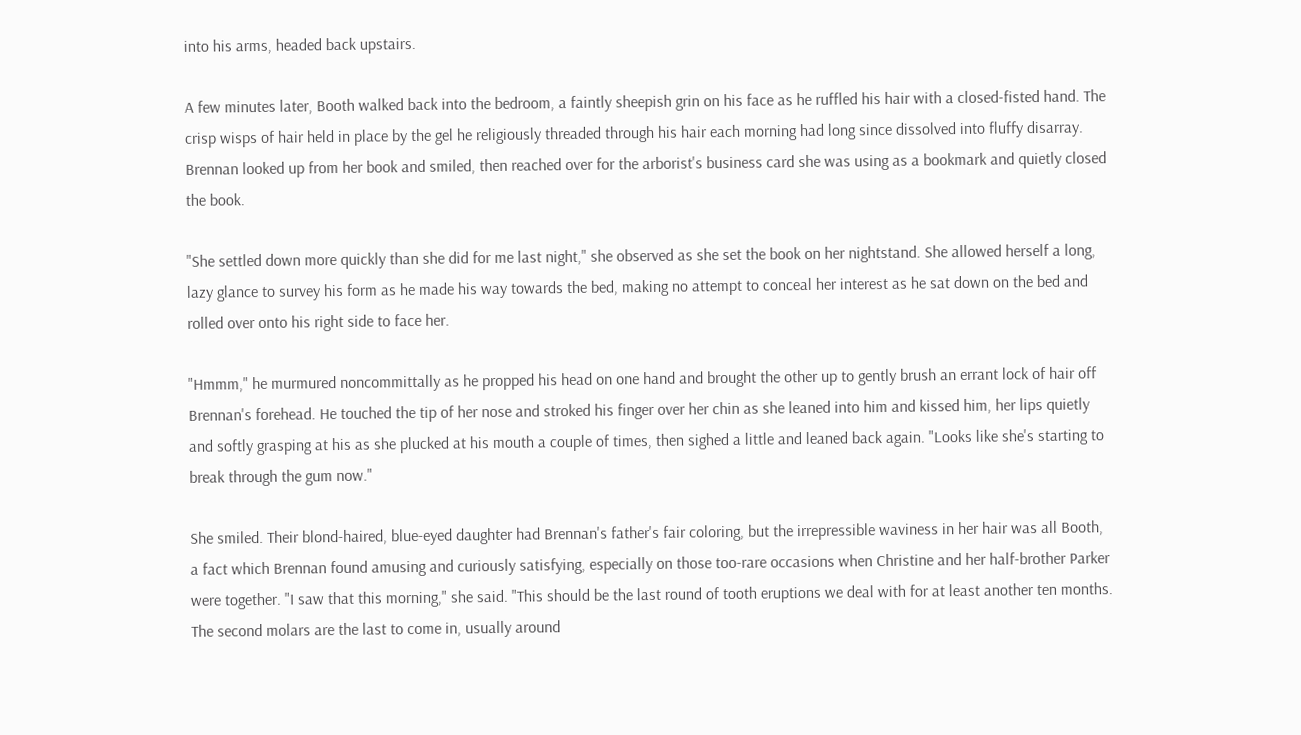into his arms, headed back upstairs.

A few minutes later, Booth walked back into the bedroom, a faintly sheepish grin on his face as he ruffled his hair with a closed-fisted hand. The crisp wisps of hair held in place by the gel he religiously threaded through his hair each morning had long since dissolved into fluffy disarray. Brennan looked up from her book and smiled, then reached over for the arborist's business card she was using as a bookmark and quietly closed the book.

"She settled down more quickly than she did for me last night," she observed as she set the book on her nightstand. She allowed herself a long, lazy glance to survey his form as he made his way towards the bed, making no attempt to conceal her interest as he sat down on the bed and rolled over onto his right side to face her.

"Hmmm," he murmured noncommittally as he propped his head on one hand and brought the other up to gently brush an errant lock of hair off Brennan's forehead. He touched the tip of her nose and stroked his finger over her chin as she leaned into him and kissed him, her lips quietly and softly grasping at his as she plucked at his mouth a couple of times, then sighed a little and leaned back again. "Looks like she's starting to break through the gum now."

She smiled. Their blond-haired, blue-eyed daughter had Brennan's father's fair coloring, but the irrepressible waviness in her hair was all Booth, a fact which Brennan found amusing and curiously satisfying, especially on those too-rare occasions when Christine and her half-brother Parker were together. "I saw that this morning," she said. "This should be the last round of tooth eruptions we deal with for at least another ten months. The second molars are the last to come in, usually around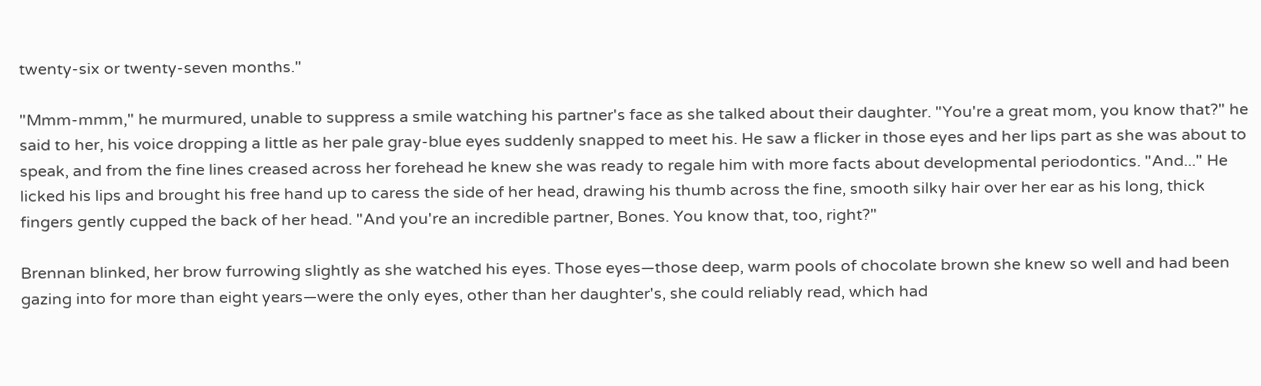twenty-six or twenty-seven months."

"Mmm-mmm," he murmured, unable to suppress a smile watching his partner's face as she talked about their daughter. "You're a great mom, you know that?" he said to her, his voice dropping a little as her pale gray-blue eyes suddenly snapped to meet his. He saw a flicker in those eyes and her lips part as she was about to speak, and from the fine lines creased across her forehead he knew she was ready to regale him with more facts about developmental periodontics. "And..." He licked his lips and brought his free hand up to caress the side of her head, drawing his thumb across the fine, smooth silky hair over her ear as his long, thick fingers gently cupped the back of her head. "And you're an incredible partner, Bones. You know that, too, right?"

Brennan blinked, her brow furrowing slightly as she watched his eyes. Those eyes—those deep, warm pools of chocolate brown she knew so well and had been gazing into for more than eight years—were the only eyes, other than her daughter's, she could reliably read, which had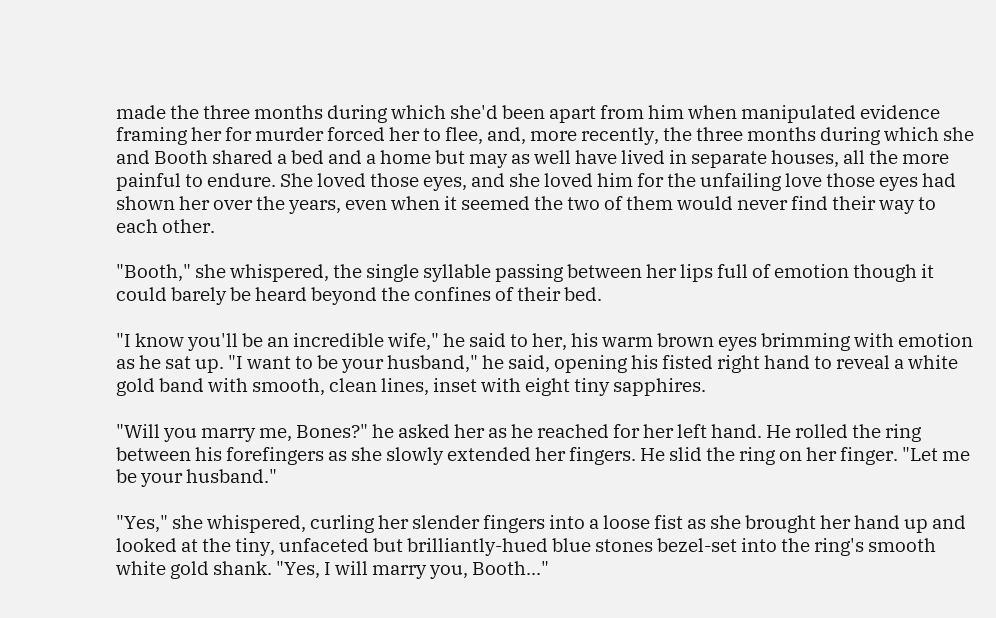made the three months during which she'd been apart from him when manipulated evidence framing her for murder forced her to flee, and, more recently, the three months during which she and Booth shared a bed and a home but may as well have lived in separate houses, all the more painful to endure. She loved those eyes, and she loved him for the unfailing love those eyes had shown her over the years, even when it seemed the two of them would never find their way to each other.

"Booth," she whispered, the single syllable passing between her lips full of emotion though it could barely be heard beyond the confines of their bed.

"I know you'll be an incredible wife," he said to her, his warm brown eyes brimming with emotion as he sat up. "I want to be your husband," he said, opening his fisted right hand to reveal a white gold band with smooth, clean lines, inset with eight tiny sapphires.

"Will you marry me, Bones?" he asked her as he reached for her left hand. He rolled the ring between his forefingers as she slowly extended her fingers. He slid the ring on her finger. "Let me be your husband."

"Yes," she whispered, curling her slender fingers into a loose fist as she brought her hand up and looked at the tiny, unfaceted but brilliantly-hued blue stones bezel-set into the ring's smooth white gold shank. "Yes, I will marry you, Booth..."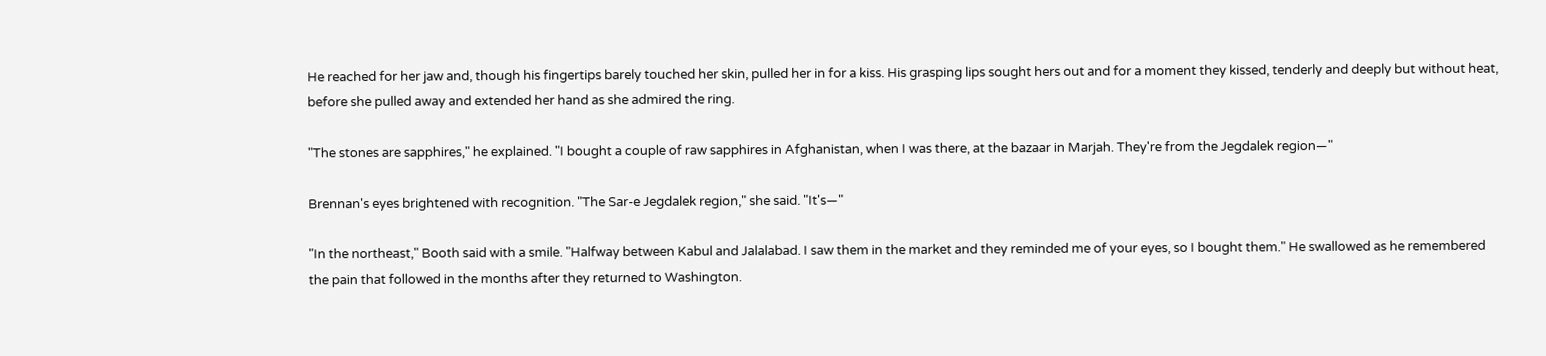He reached for her jaw and, though his fingertips barely touched her skin, pulled her in for a kiss. His grasping lips sought hers out and for a moment they kissed, tenderly and deeply but without heat, before she pulled away and extended her hand as she admired the ring.

"The stones are sapphires," he explained. "I bought a couple of raw sapphires in Afghanistan, when I was there, at the bazaar in Marjah. They're from the Jegdalek region—"

Brennan's eyes brightened with recognition. "The Sar-e Jegdalek region," she said. "It's—"

"In the northeast," Booth said with a smile. "Halfway between Kabul and Jalalabad. I saw them in the market and they reminded me of your eyes, so I bought them." He swallowed as he remembered the pain that followed in the months after they returned to Washington.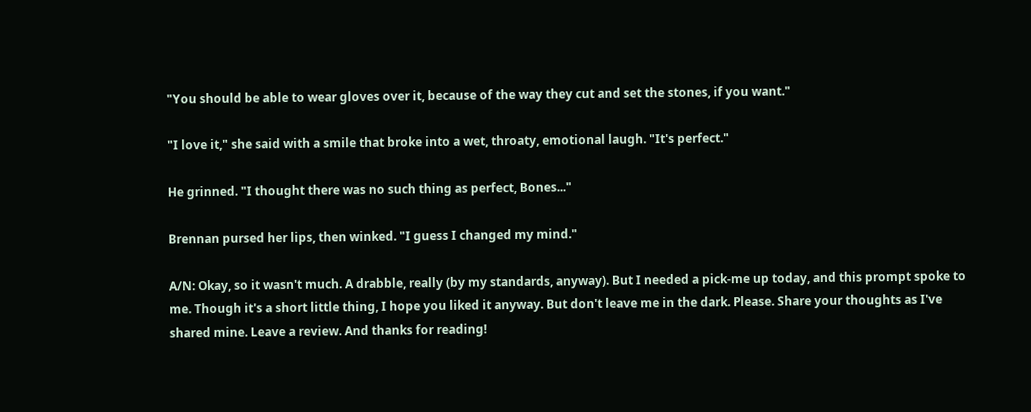"You should be able to wear gloves over it, because of the way they cut and set the stones, if you want."

"I love it," she said with a smile that broke into a wet, throaty, emotional laugh. "It's perfect."

He grinned. "I thought there was no such thing as perfect, Bones..."

Brennan pursed her lips, then winked. "I guess I changed my mind."

A/N: Okay, so it wasn't much. A drabble, really (by my standards, anyway). But I needed a pick-me up today, and this prompt spoke to me. Though it's a short little thing, I hope you liked it anyway. But don't leave me in the dark. Please. Share your thoughts as I've shared mine. Leave a review. And thanks for reading!